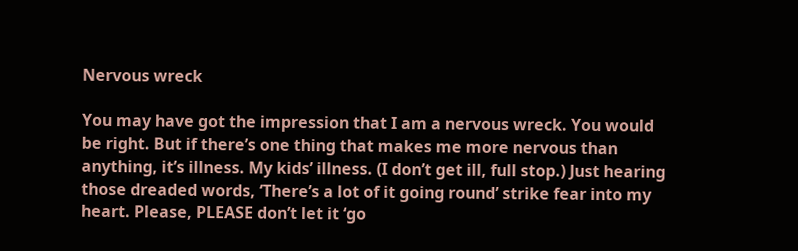Nervous wreck

You may have got the impression that I am a nervous wreck. You would be right. But if there’s one thing that makes me more nervous than anything, it’s illness. My kids’ illness. (I don’t get ill, full stop.) Just hearing those dreaded words, ‘There’s a lot of it going round’ strike fear into my heart. Please, PLEASE don’t let it ‘go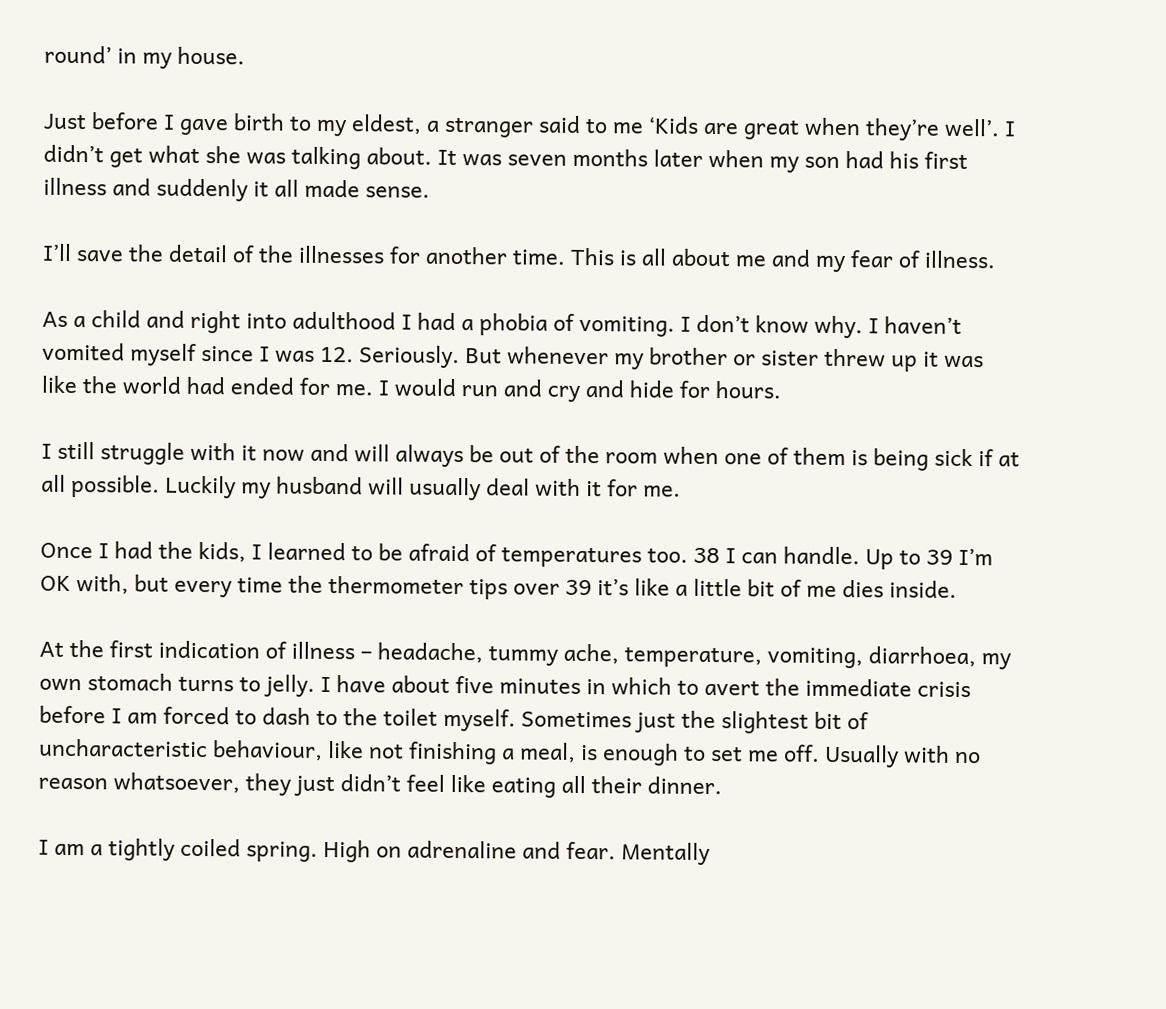round’ in my house.

Just before I gave birth to my eldest, a stranger said to me ‘Kids are great when they’re well’. I didn’t get what she was talking about. It was seven months later when my son had his first illness and suddenly it all made sense.

I’ll save the detail of the illnesses for another time. This is all about me and my fear of illness.

As a child and right into adulthood I had a phobia of vomiting. I don’t know why. I haven’t vomited myself since I was 12. Seriously. But whenever my brother or sister threw up it was like the world had ended for me. I would run and cry and hide for hours.

I still struggle with it now and will always be out of the room when one of them is being sick if at all possible. Luckily my husband will usually deal with it for me.

Once I had the kids, I learned to be afraid of temperatures too. 38 I can handle. Up to 39 I’m OK with, but every time the thermometer tips over 39 it’s like a little bit of me dies inside.

At the first indication of illness – headache, tummy ache, temperature, vomiting, diarrhoea, my own stomach turns to jelly. I have about five minutes in which to avert the immediate crisis before I am forced to dash to the toilet myself. Sometimes just the slightest bit of uncharacteristic behaviour, like not finishing a meal, is enough to set me off. Usually with no reason whatsoever, they just didn’t feel like eating all their dinner.

I am a tightly coiled spring. High on adrenaline and fear. Mentally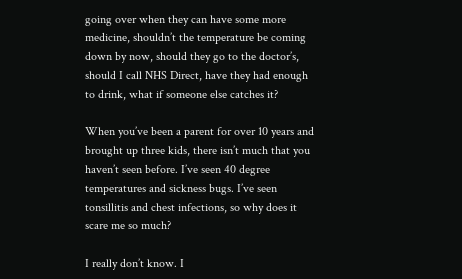going over when they can have some more medicine, shouldn’t the temperature be coming down by now, should they go to the doctor’s, should I call NHS Direct, have they had enough to drink, what if someone else catches it?

When you’ve been a parent for over 10 years and brought up three kids, there isn’t much that you haven’t seen before. I’ve seen 40 degree temperatures and sickness bugs. I’ve seen tonsillitis and chest infections, so why does it scare me so much?

I really don’t know. I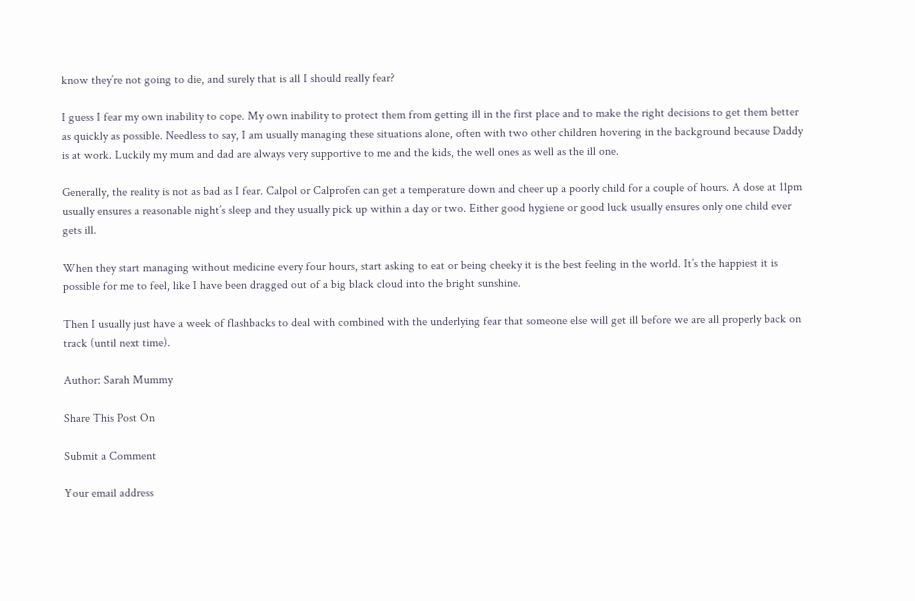know they’re not going to die, and surely that is all I should really fear?

I guess I fear my own inability to cope. My own inability to protect them from getting ill in the first place and to make the right decisions to get them better as quickly as possible. Needless to say, I am usually managing these situations alone, often with two other children hovering in the background because Daddy is at work. Luckily my mum and dad are always very supportive to me and the kids, the well ones as well as the ill one.

Generally, the reality is not as bad as I fear. Calpol or Calprofen can get a temperature down and cheer up a poorly child for a couple of hours. A dose at 11pm usually ensures a reasonable night’s sleep and they usually pick up within a day or two. Either good hygiene or good luck usually ensures only one child ever gets ill.

When they start managing without medicine every four hours, start asking to eat or being cheeky it is the best feeling in the world. It’s the happiest it is possible for me to feel, like I have been dragged out of a big black cloud into the bright sunshine.

Then I usually just have a week of flashbacks to deal with combined with the underlying fear that someone else will get ill before we are all properly back on track (until next time).

Author: Sarah Mummy

Share This Post On

Submit a Comment

Your email address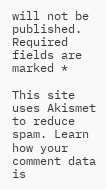will not be published. Required fields are marked *

This site uses Akismet to reduce spam. Learn how your comment data is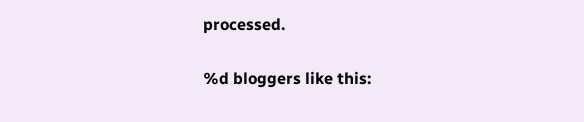processed.

%d bloggers like this: